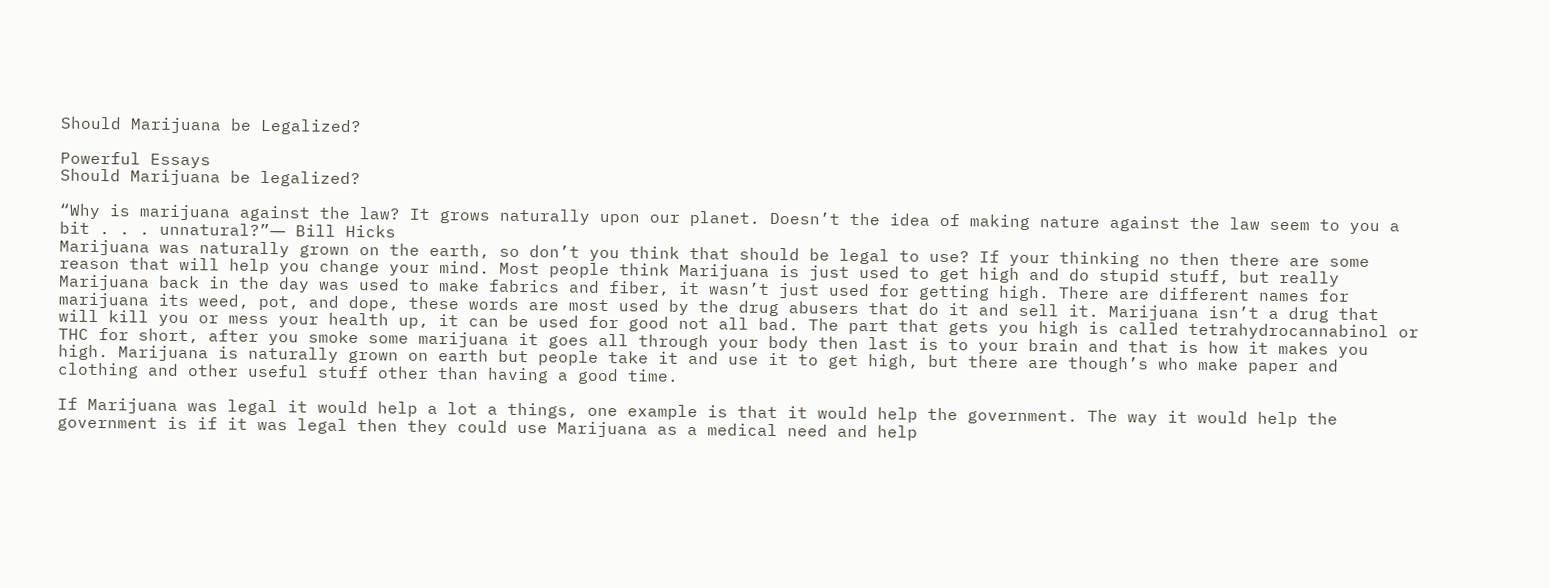Should Marijuana be Legalized?

Powerful Essays
Should Marijuana be legalized?

“Why is marijuana against the law? It grows naturally upon our planet. Doesn’t the idea of making nature against the law seem to you a bit . . . unnatural?”― Bill Hicks
Marijuana was naturally grown on the earth, so don’t you think that should be legal to use? If your thinking no then there are some reason that will help you change your mind. Most people think Marijuana is just used to get high and do stupid stuff, but really Marijuana back in the day was used to make fabrics and fiber, it wasn’t just used for getting high. There are different names for marijuana its weed, pot, and dope, these words are most used by the drug abusers that do it and sell it. Marijuana isn’t a drug that will kill you or mess your health up, it can be used for good not all bad. The part that gets you high is called tetrahydrocannabinol or THC for short, after you smoke some marijuana it goes all through your body then last is to your brain and that is how it makes you high. Marijuana is naturally grown on earth but people take it and use it to get high, but there are though’s who make paper and clothing and other useful stuff other than having a good time.

If Marijuana was legal it would help a lot a things, one example is that it would help the government. The way it would help the government is if it was legal then they could use Marijuana as a medical need and help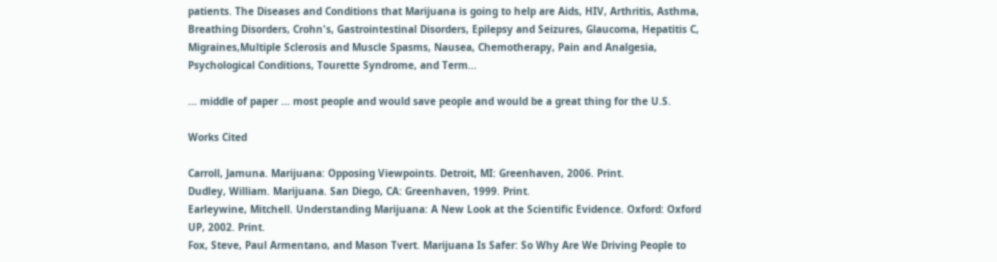patients. The Diseases and Conditions that Marijuana is going to help are Aids, HIV, Arthritis, Asthma, Breathing Disorders, Crohn's, Gastrointestinal Disorders, Epilepsy and Seizures, Glaucoma, Hepatitis C, Migraines,Multiple Sclerosis and Muscle Spasms, Nausea, Chemotherapy, Pain and Analgesia, Psychological Conditions, Tourette Syndrome, and Term...

... middle of paper ... most people and would save people and would be a great thing for the U.S.

Works Cited

Carroll, Jamuna. Marijuana: Opposing Viewpoints. Detroit, MI: Greenhaven, 2006. Print.
Dudley, William. Marijuana. San Diego, CA: Greenhaven, 1999. Print.
Earleywine, Mitchell. Understanding Marijuana: A New Look at the Scientific Evidence. Oxford: Oxford UP, 2002. Print.
Fox, Steve, Paul Armentano, and Mason Tvert. Marijuana Is Safer: So Why Are We Driving People to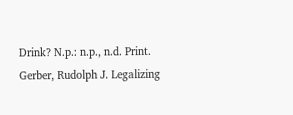Drink? N.p.: n.p., n.d. Print.
Gerber, Rudolph J. Legalizing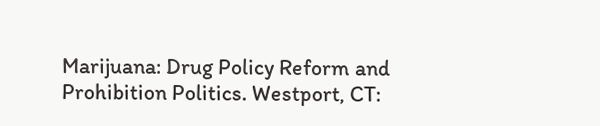Marijuana: Drug Policy Reform and Prohibition Politics. Westport, CT: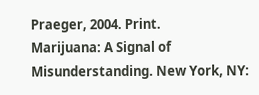Praeger, 2004. Print.
Marijuana: A Signal of Misunderstanding. New York, NY: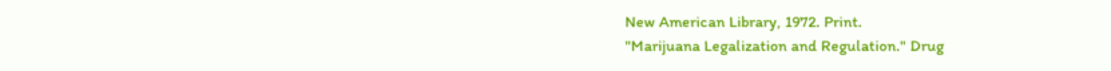New American Library, 1972. Print.
"Marijuana Legalization and Regulation." Drug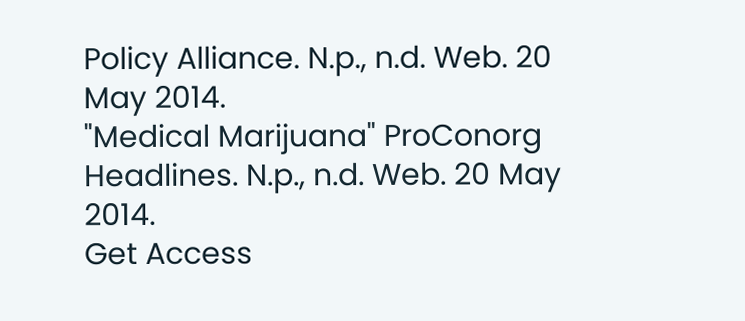Policy Alliance. N.p., n.d. Web. 20 May 2014.
"Medical Marijuana" ProConorg Headlines. N.p., n.d. Web. 20 May 2014.
Get Access